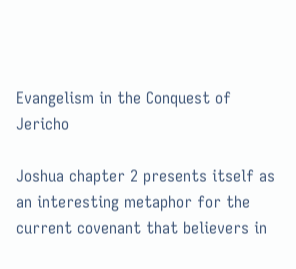Evangelism in the Conquest of Jericho

Joshua chapter 2 presents itself as an interesting metaphor for the current covenant that believers in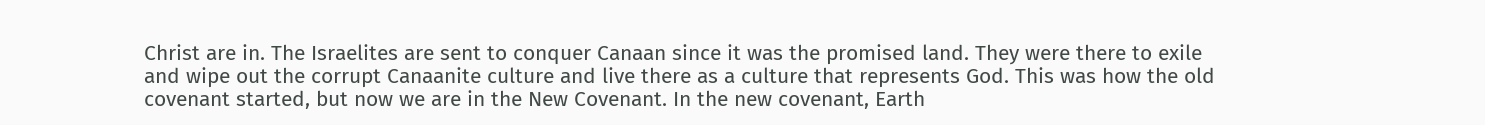Christ are in. The Israelites are sent to conquer Canaan since it was the promised land. They were there to exile and wipe out the corrupt Canaanite culture and live there as a culture that represents God. This was how the old covenant started, but now we are in the New Covenant. In the new covenant, Earth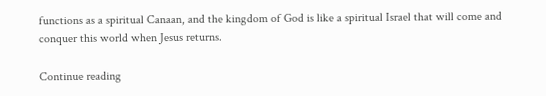functions as a spiritual Canaan, and the kingdom of God is like a spiritual Israel that will come and conquer this world when Jesus returns.

Continue reading